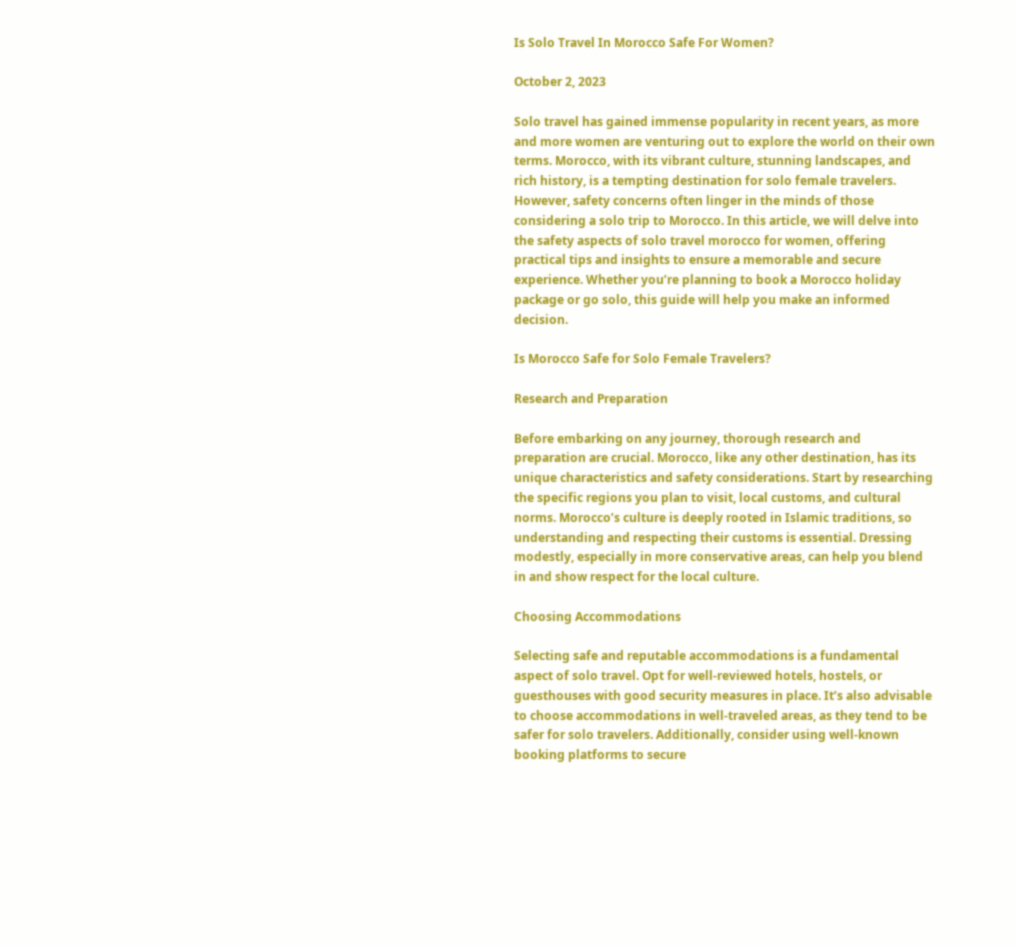Is Solo Travel In Morocco Safe For Women?

October 2, 2023

Solo travel has gained immense popularity in recent years, as more and more women are venturing out to explore the world on their own terms. Morocco, with its vibrant culture, stunning landscapes, and rich history, is a tempting destination for solo female travelers. However, safety concerns often linger in the minds of those considering a solo trip to Morocco. In this article, we will delve into the safety aspects of solo travel morocco for women, offering practical tips and insights to ensure a memorable and secure experience. Whether you’re planning to book a Morocco holiday package or go solo, this guide will help you make an informed decision.

Is Morocco Safe for Solo Female Travelers?

Research and Preparation

Before embarking on any journey, thorough research and preparation are crucial. Morocco, like any other destination, has its unique characteristics and safety considerations. Start by researching the specific regions you plan to visit, local customs, and cultural norms. Morocco’s culture is deeply rooted in Islamic traditions, so understanding and respecting their customs is essential. Dressing modestly, especially in more conservative areas, can help you blend in and show respect for the local culture.

Choosing Accommodations

Selecting safe and reputable accommodations is a fundamental aspect of solo travel. Opt for well-reviewed hotels, hostels, or guesthouses with good security measures in place. It’s also advisable to choose accommodations in well-traveled areas, as they tend to be safer for solo travelers. Additionally, consider using well-known booking platforms to secure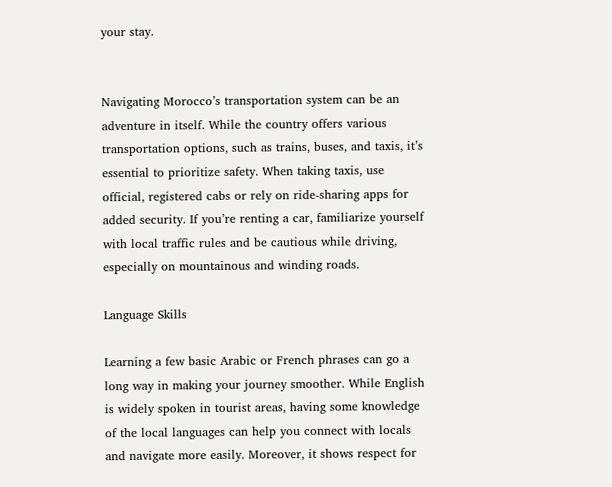your stay.


Navigating Morocco’s transportation system can be an adventure in itself. While the country offers various transportation options, such as trains, buses, and taxis, it’s essential to prioritize safety. When taking taxis, use official, registered cabs or rely on ride-sharing apps for added security. If you’re renting a car, familiarize yourself with local traffic rules and be cautious while driving, especially on mountainous and winding roads.

Language Skills

Learning a few basic Arabic or French phrases can go a long way in making your journey smoother. While English is widely spoken in tourist areas, having some knowledge of the local languages can help you connect with locals and navigate more easily. Moreover, it shows respect for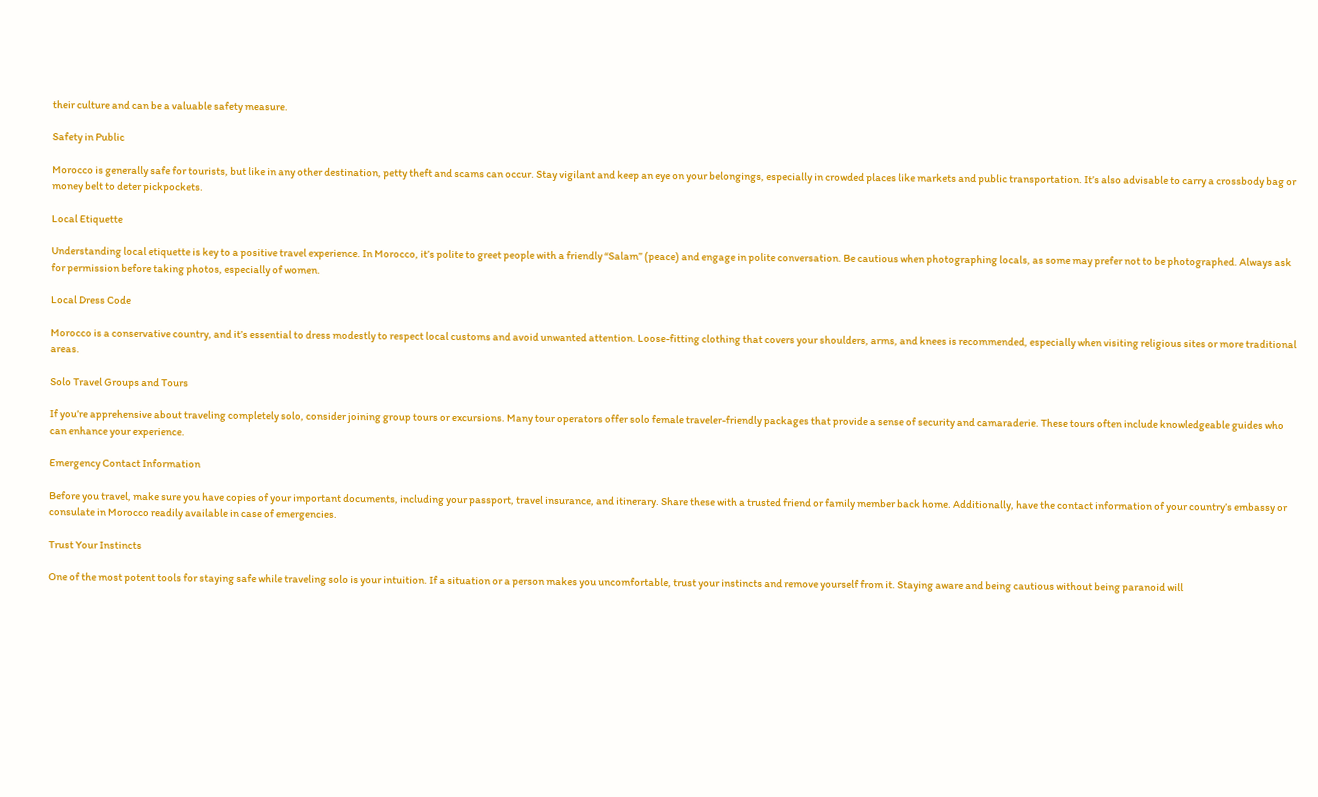their culture and can be a valuable safety measure.

Safety in Public

Morocco is generally safe for tourists, but like in any other destination, petty theft and scams can occur. Stay vigilant and keep an eye on your belongings, especially in crowded places like markets and public transportation. It’s also advisable to carry a crossbody bag or money belt to deter pickpockets.

Local Etiquette

Understanding local etiquette is key to a positive travel experience. In Morocco, it’s polite to greet people with a friendly “Salam” (peace) and engage in polite conversation. Be cautious when photographing locals, as some may prefer not to be photographed. Always ask for permission before taking photos, especially of women.

Local Dress Code

Morocco is a conservative country, and it’s essential to dress modestly to respect local customs and avoid unwanted attention. Loose-fitting clothing that covers your shoulders, arms, and knees is recommended, especially when visiting religious sites or more traditional areas.

Solo Travel Groups and Tours

If you’re apprehensive about traveling completely solo, consider joining group tours or excursions. Many tour operators offer solo female traveler-friendly packages that provide a sense of security and camaraderie. These tours often include knowledgeable guides who can enhance your experience.

Emergency Contact Information

Before you travel, make sure you have copies of your important documents, including your passport, travel insurance, and itinerary. Share these with a trusted friend or family member back home. Additionally, have the contact information of your country’s embassy or consulate in Morocco readily available in case of emergencies.

Trust Your Instincts

One of the most potent tools for staying safe while traveling solo is your intuition. If a situation or a person makes you uncomfortable, trust your instincts and remove yourself from it. Staying aware and being cautious without being paranoid will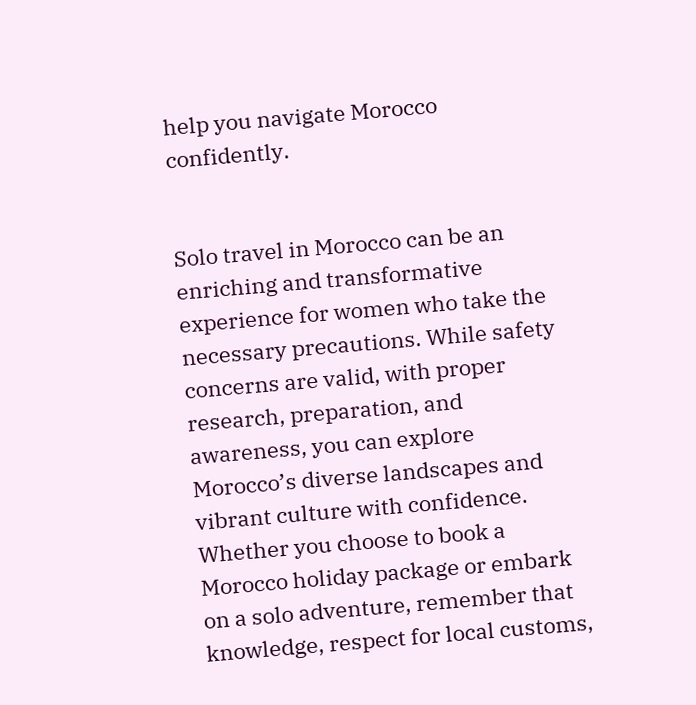help you navigate Morocco confidently.


Solo travel in Morocco can be an enriching and transformative experience for women who take the necessary precautions. While safety concerns are valid, with proper research, preparation, and awareness, you can explore Morocco’s diverse landscapes and vibrant culture with confidence. Whether you choose to book a Morocco holiday package or embark on a solo adventure, remember that knowledge, respect for local customs,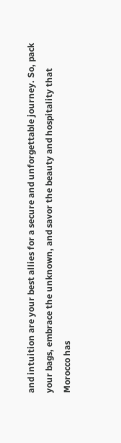and intuition are your best allies for a secure and unforgettable journey. So, pack your bags, embrace the unknown, and savor the beauty and hospitality that Morocco has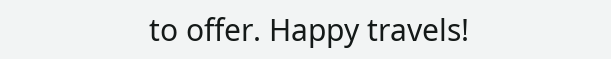to offer. Happy travels!